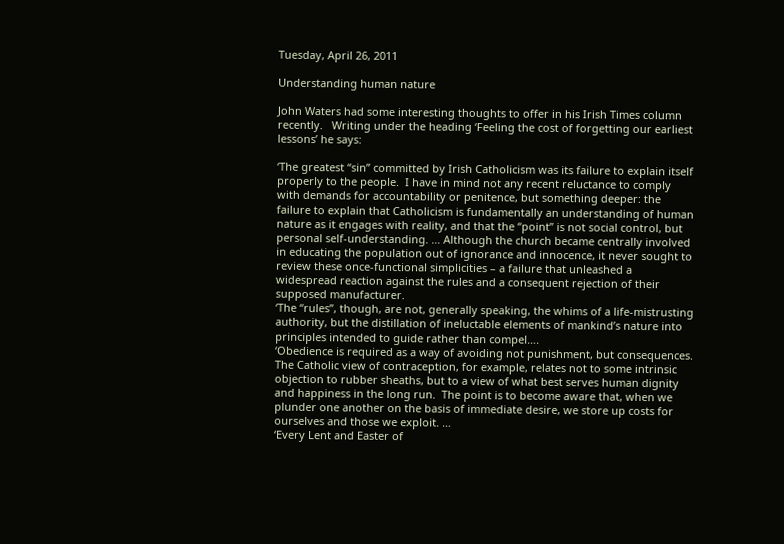Tuesday, April 26, 2011

Understanding human nature

John Waters had some interesting thoughts to offer in his Irish Times column recently.   Writing under the heading ‘Feeling the cost of forgetting our earliest lessons’ he says:

‘The greatest “sin” committed by Irish Catholicism was its failure to explain itself properly to the people.  I have in mind not any recent reluctance to comply with demands for accountability or penitence, but something deeper: the failure to explain that Catholicism is fundamentally an understanding of human nature as it engages with reality, and that the “point” is not social control, but personal self-understanding. … Although the church became centrally involved in educating the population out of ignorance and innocence, it never sought to review these once-functional simplicities – a failure that unleashed a widespread reaction against the rules and a consequent rejection of their supposed manufacturer.
‘The “rules”, though, are not, generally speaking, the whims of a life-mistrusting authority, but the distillation of ineluctable elements of mankind’s nature into principles intended to guide rather than compel….
‘Obedience is required as a way of avoiding not punishment, but consequences.  The Catholic view of contraception, for example, relates not to some intrinsic objection to rubber sheaths, but to a view of what best serves human dignity and happiness in the long run.  The point is to become aware that, when we plunder one another on the basis of immediate desire, we store up costs for ourselves and those we exploit. …
‘Every Lent and Easter of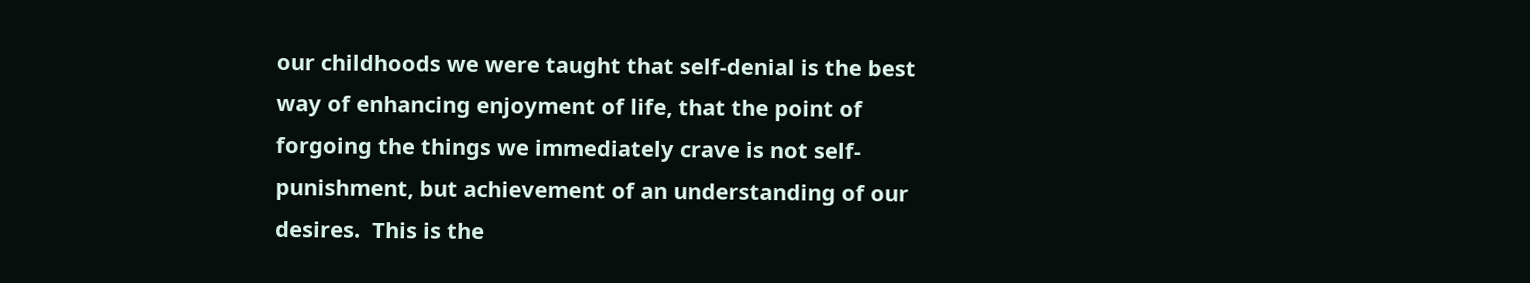our childhoods we were taught that self-denial is the best way of enhancing enjoyment of life, that the point of forgoing the things we immediately crave is not self-punishment, but achievement of an understanding of our desires.  This is the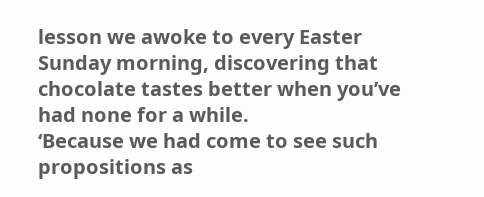lesson we awoke to every Easter Sunday morning, discovering that chocolate tastes better when you’ve had none for a while.
‘Because we had come to see such propositions as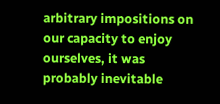arbitrary impositions on our capacity to enjoy ourselves, it was probably inevitable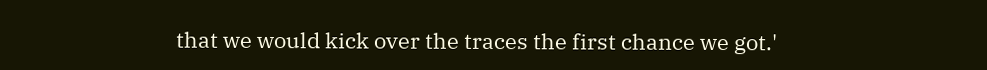that we would kick over the traces the first chance we got.'